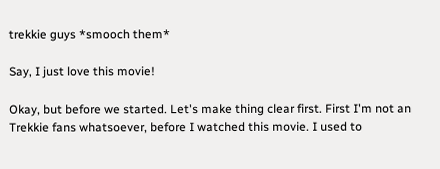trekkie guys *smooch them*

Say, I just love this movie!

Okay, but before we started. Let's make thing clear first. First I'm not an Trekkie fans whatsoever, before I watched this movie. I used to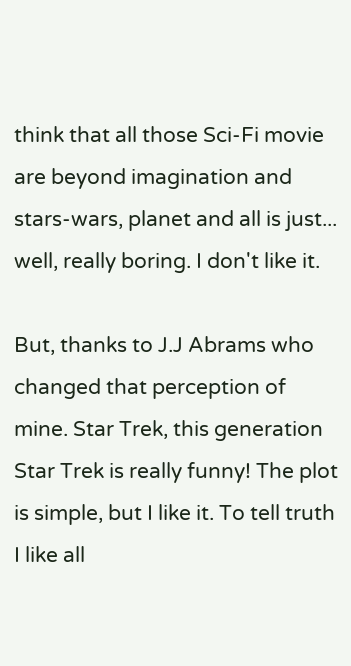think that all those Sci-Fi movie are beyond imagination and stars-wars, planet and all is just... well, really boring. I don't like it.

But, thanks to J.J Abrams who changed that perception of mine. Star Trek, this generation Star Trek is really funny! The plot is simple, but I like it. To tell truth I like all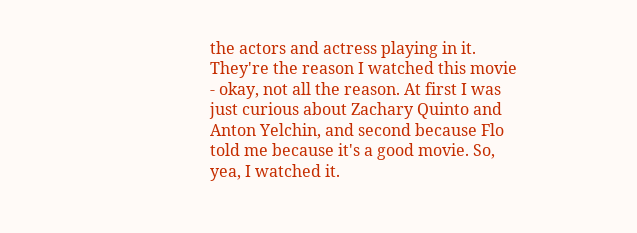the actors and actress playing in it. They're the reason I watched this movie - okay, not all the reason. At first I was just curious about Zachary Quinto and Anton Yelchin, and second because Flo told me because it's a good movie. So, yea, I watched it.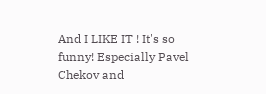And I LIKE IT ! It's so funny! Especially Pavel Chekov and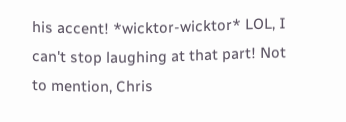his accent! *wicktor-wicktor* LOL, I can't stop laughing at that part! Not to mention, Chris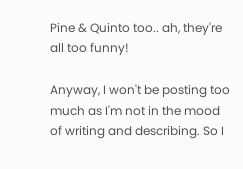Pine & Quinto too.. ah, they're all too funny!

Anyway, I won't be posting too much as I'm not in the mood of writing and describing. So I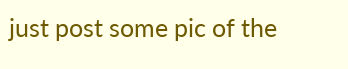just post some pic of the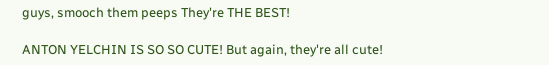guys, smooch them peeps They're THE BEST!

ANTON YELCHIN IS SO SO CUTE! But again, they're all cute!